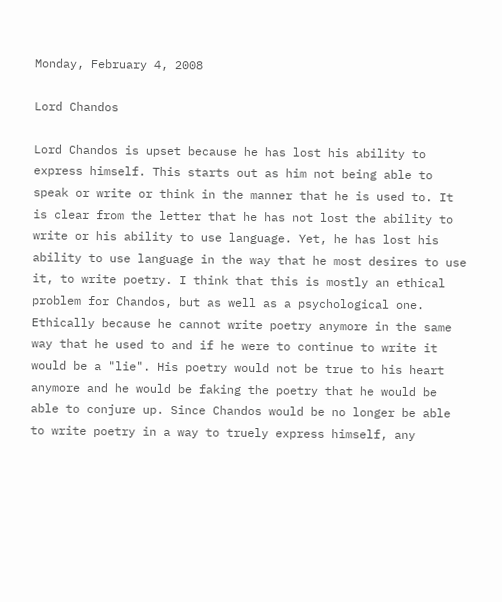Monday, February 4, 2008

Lord Chandos

Lord Chandos is upset because he has lost his ability to express himself. This starts out as him not being able to speak or write or think in the manner that he is used to. It is clear from the letter that he has not lost the ability to write or his ability to use language. Yet, he has lost his ability to use language in the way that he most desires to use it, to write poetry. I think that this is mostly an ethical problem for Chandos, but as well as a psychological one. Ethically because he cannot write poetry anymore in the same way that he used to and if he were to continue to write it would be a "lie". His poetry would not be true to his heart anymore and he would be faking the poetry that he would be able to conjure up. Since Chandos would be no longer be able to write poetry in a way to truely express himself, any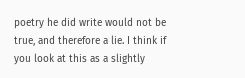poetry he did write would not be true, and therefore a lie. I think if you look at this as a slightly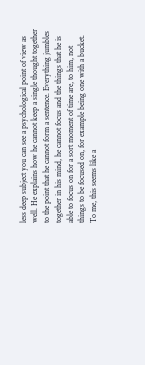less deep subject you can see a psychological point of view as well. He explains how he cannot keep a single thought together to the point that he cannot form a sentence. Everything jumbles together in his mind, he cannot focus and the things that he is able to focus on for a sort moment of time are, to him, not things to be focused on, for example being one with a bucket. To me, this seems like a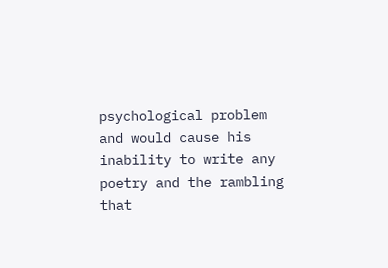psychological problem and would cause his inability to write any poetry and the rambling that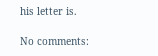his letter is.

No comments: